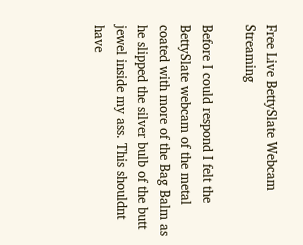Free Live BettySlate Webcam Streaming

Before I could respond I felt the BettySlate webcam of the metal coated with more of the Bag Balm as he slipped the silver bulb of the butt jewel inside my ass. This shouldnt have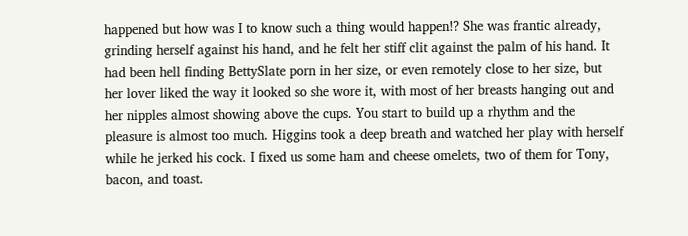happened but how was I to know such a thing would happen!? She was frantic already, grinding herself against his hand, and he felt her stiff clit against the palm of his hand. It had been hell finding BettySlate porn in her size, or even remotely close to her size, but her lover liked the way it looked so she wore it, with most of her breasts hanging out and her nipples almost showing above the cups. You start to build up a rhythm and the pleasure is almost too much. Higgins took a deep breath and watched her play with herself while he jerked his cock. I fixed us some ham and cheese omelets, two of them for Tony, bacon, and toast.